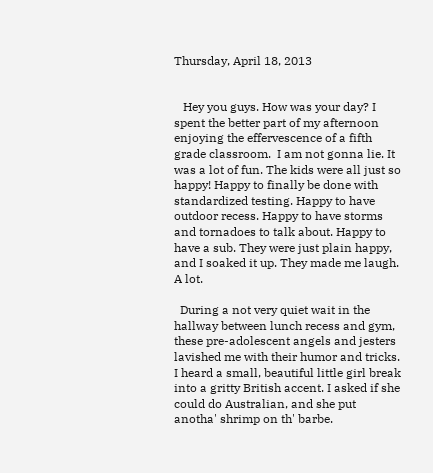Thursday, April 18, 2013


   Hey you guys. How was your day? I spent the better part of my afternoon enjoying the effervescence of a fifth grade classroom.  I am not gonna lie. It was a lot of fun. The kids were all just so happy! Happy to finally be done with standardized testing. Happy to have outdoor recess. Happy to have storms and tornadoes to talk about. Happy to have a sub. They were just plain happy, and I soaked it up. They made me laugh. A lot.

  During a not very quiet wait in the hallway between lunch recess and gym, these pre-adolescent angels and jesters lavished me with their humor and tricks. I heard a small, beautiful little girl break into a gritty British accent. I asked if she could do Australian, and she put anotha' shrimp on th' barbe.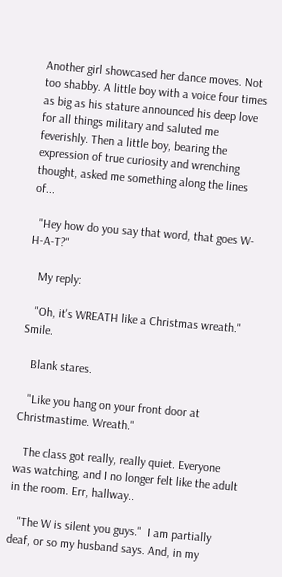Another girl showcased her dance moves. Not too shabby. A little boy with a voice four times as big as his stature announced his deep love for all things military and saluted me feverishly. Then a little boy, bearing the expression of true curiosity and wrenching thought, asked me something along the lines of...

  "Hey how do you say that word, that goes W-H-A-T?"

   My reply:

   "Oh, it's WREATH like a Christmas wreath." Smile.

   Blank stares.

   "Like you hang on your front door at Christmastime. Wreath."

   The class got really, really quiet. Everyone was watching, and I no longer felt like the adult in the room. Err, hallway..

   "The W is silent you guys."  I am partially deaf, or so my husband says. And, in my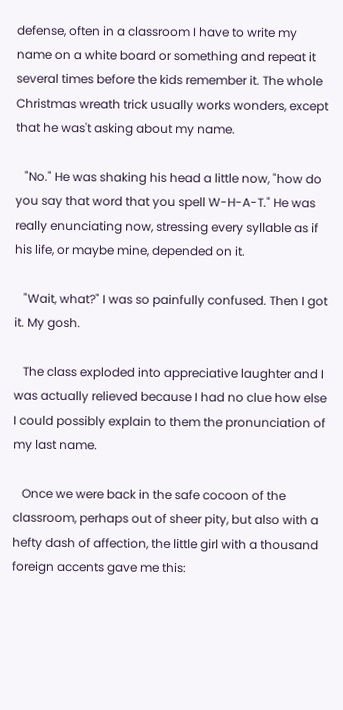defense, often in a classroom I have to write my name on a white board or something and repeat it several times before the kids remember it. The whole Christmas wreath trick usually works wonders, except that he was't asking about my name.

   "No." He was shaking his head a little now, "how do you say that word that you spell W-H-A-T." He was really enunciating now, stressing every syllable as if his life, or maybe mine, depended on it.

   "Wait, what?" I was so painfully confused. Then I got it. My gosh.

   The class exploded into appreciative laughter and I was actually relieved because I had no clue how else I could possibly explain to them the pronunciation of my last name.

   Once we were back in the safe cocoon of the classroom, perhaps out of sheer pity, but also with a hefty dash of affection, the little girl with a thousand foreign accents gave me this: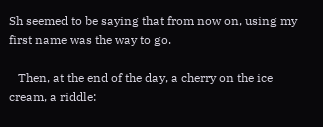Sh seemed to be saying that from now on, using my first name was the way to go.

   Then, at the end of the day, a cherry on the ice cream, a riddle: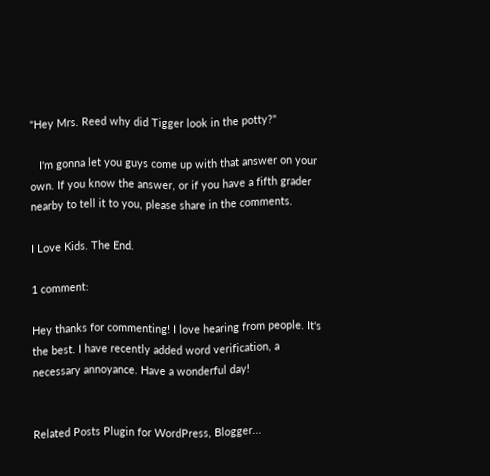"Hey Mrs. Reed why did Tigger look in the potty?"

   I'm gonna let you guys come up with that answer on your own. If you know the answer, or if you have a fifth grader nearby to tell it to you, please share in the comments.

I Love Kids. The End.

1 comment:

Hey thanks for commenting! I love hearing from people. It's the best. I have recently added word verification, a necessary annoyance. Have a wonderful day!


Related Posts Plugin for WordPress, Blogger...